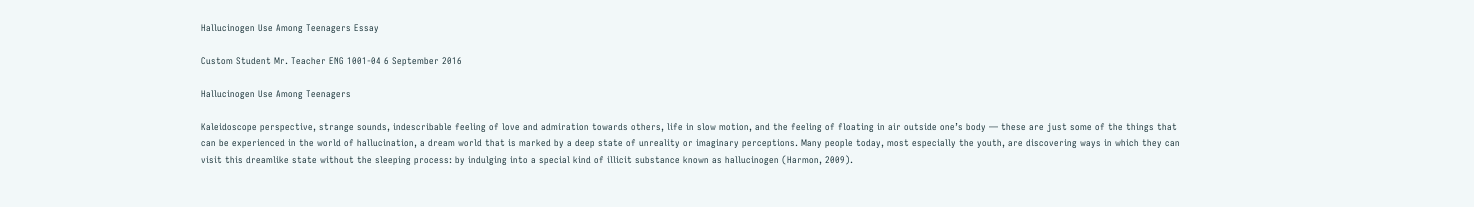Hallucinogen Use Among Teenagers Essay

Custom Student Mr. Teacher ENG 1001-04 6 September 2016

Hallucinogen Use Among Teenagers

Kaleidoscope perspective, strange sounds, indescribable feeling of love and admiration towards others, life in slow motion, and the feeling of floating in air outside one’s body — these are just some of the things that can be experienced in the world of hallucination, a dream world that is marked by a deep state of unreality or imaginary perceptions. Many people today, most especially the youth, are discovering ways in which they can visit this dreamlike state without the sleeping process: by indulging into a special kind of illicit substance known as hallucinogen (Harmon, 2009).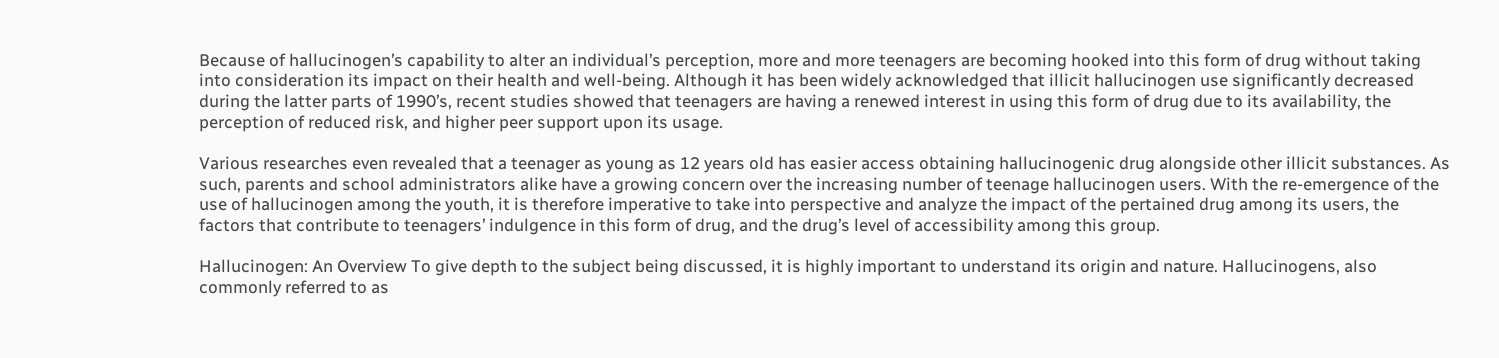Because of hallucinogen’s capability to alter an individual’s perception, more and more teenagers are becoming hooked into this form of drug without taking into consideration its impact on their health and well-being. Although it has been widely acknowledged that illicit hallucinogen use significantly decreased during the latter parts of 1990’s, recent studies showed that teenagers are having a renewed interest in using this form of drug due to its availability, the perception of reduced risk, and higher peer support upon its usage.

Various researches even revealed that a teenager as young as 12 years old has easier access obtaining hallucinogenic drug alongside other illicit substances. As such, parents and school administrators alike have a growing concern over the increasing number of teenage hallucinogen users. With the re-emergence of the use of hallucinogen among the youth, it is therefore imperative to take into perspective and analyze the impact of the pertained drug among its users, the factors that contribute to teenagers’ indulgence in this form of drug, and the drug’s level of accessibility among this group.

Hallucinogen: An Overview To give depth to the subject being discussed, it is highly important to understand its origin and nature. Hallucinogens, also commonly referred to as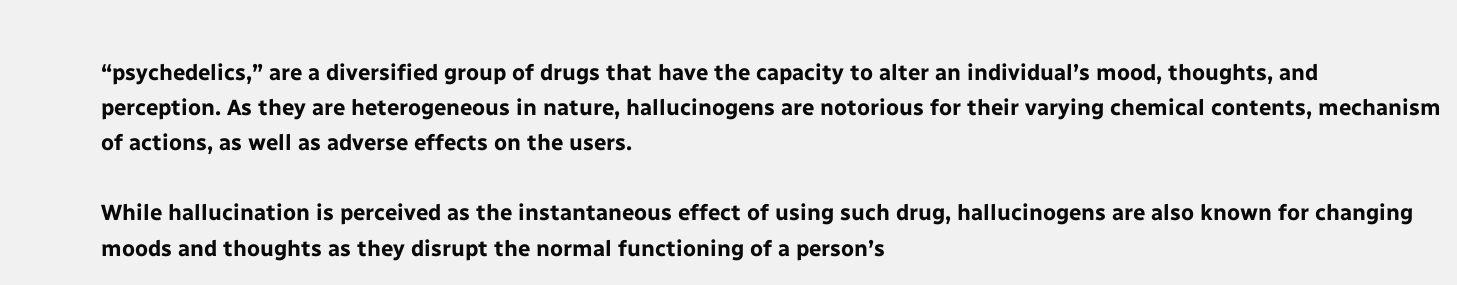“psychedelics,” are a diversified group of drugs that have the capacity to alter an individual’s mood, thoughts, and perception. As they are heterogeneous in nature, hallucinogens are notorious for their varying chemical contents, mechanism of actions, as well as adverse effects on the users.

While hallucination is perceived as the instantaneous effect of using such drug, hallucinogens are also known for changing moods and thoughts as they disrupt the normal functioning of a person’s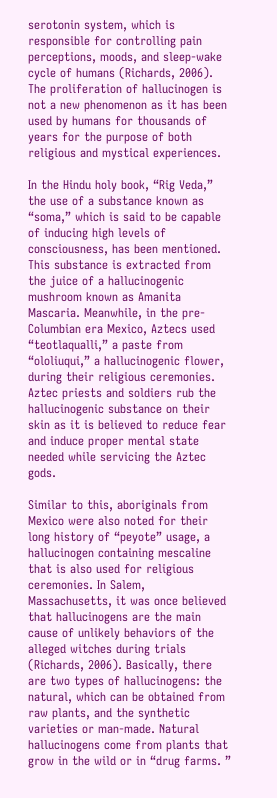serotonin system, which is responsible for controlling pain perceptions, moods, and sleep-wake cycle of humans (Richards, 2006). The proliferation of hallucinogen is not a new phenomenon as it has been used by humans for thousands of years for the purpose of both religious and mystical experiences.

In the Hindu holy book, “Rig Veda,” the use of a substance known as “soma,” which is said to be capable of inducing high levels of consciousness, has been mentioned. This substance is extracted from the juice of a hallucinogenic mushroom known as Amanita Mascaria. Meanwhile, in the pre-Columbian era Mexico, Aztecs used “teotlaqualli,” a paste from “ololiuqui,” a hallucinogenic flower, during their religious ceremonies. Aztec priests and soldiers rub the hallucinogenic substance on their skin as it is believed to reduce fear and induce proper mental state needed while servicing the Aztec gods.

Similar to this, aboriginals from Mexico were also noted for their long history of “peyote” usage, a hallucinogen containing mescaline that is also used for religious ceremonies. In Salem, Massachusetts, it was once believed that hallucinogens are the main cause of unlikely behaviors of the alleged witches during trials (Richards, 2006). Basically, there are two types of hallucinogens: the natural, which can be obtained from raw plants, and the synthetic varieties or man-made. Natural hallucinogens come from plants that grow in the wild or in “drug farms. ”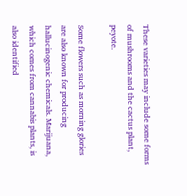These varieties may include some forms of mushrooms and the cactus plant, peyote.

Some flowers such as morning glories are also known for producing hallucinogenic chemicals. Marijuana, which comes from cannabis plants, is also identified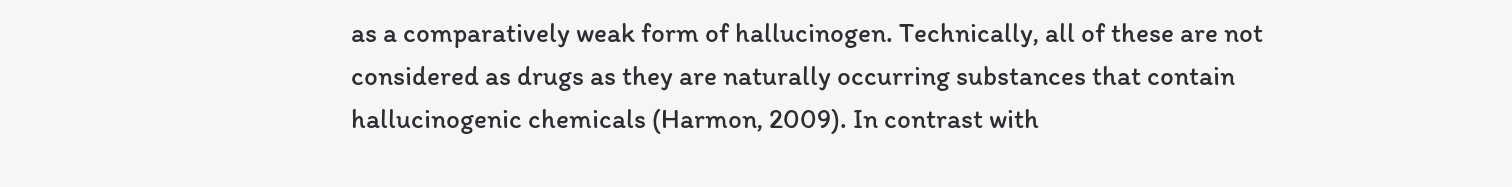as a comparatively weak form of hallucinogen. Technically, all of these are not considered as drugs as they are naturally occurring substances that contain hallucinogenic chemicals (Harmon, 2009). In contrast with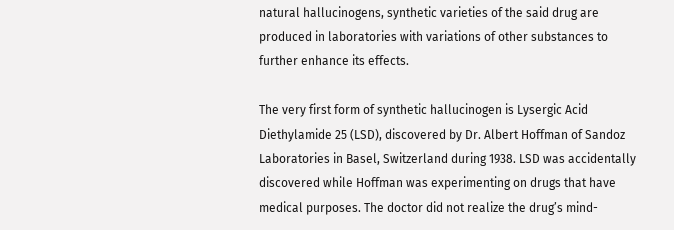natural hallucinogens, synthetic varieties of the said drug are produced in laboratories with variations of other substances to further enhance its effects.

The very first form of synthetic hallucinogen is Lysergic Acid Diethylamide 25 (LSD), discovered by Dr. Albert Hoffman of Sandoz Laboratories in Basel, Switzerland during 1938. LSD was accidentally discovered while Hoffman was experimenting on drugs that have medical purposes. The doctor did not realize the drug’s mind-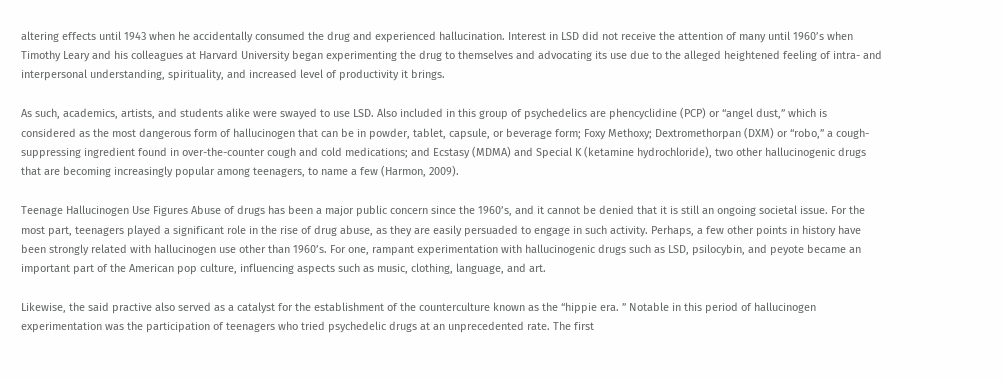altering effects until 1943 when he accidentally consumed the drug and experienced hallucination. Interest in LSD did not receive the attention of many until 1960’s when Timothy Leary and his colleagues at Harvard University began experimenting the drug to themselves and advocating its use due to the alleged heightened feeling of intra- and interpersonal understanding, spirituality, and increased level of productivity it brings.

As such, academics, artists, and students alike were swayed to use LSD. Also included in this group of psychedelics are phencyclidine (PCP) or “angel dust,” which is considered as the most dangerous form of hallucinogen that can be in powder, tablet, capsule, or beverage form; Foxy Methoxy; Dextromethorpan (DXM) or “robo,” a cough-suppressing ingredient found in over-the-counter cough and cold medications; and Ecstasy (MDMA) and Special K (ketamine hydrochloride), two other hallucinogenic drugs that are becoming increasingly popular among teenagers, to name a few (Harmon, 2009).

Teenage Hallucinogen Use Figures Abuse of drugs has been a major public concern since the 1960’s, and it cannot be denied that it is still an ongoing societal issue. For the most part, teenagers played a significant role in the rise of drug abuse, as they are easily persuaded to engage in such activity. Perhaps, a few other points in history have been strongly related with hallucinogen use other than 1960’s. For one, rampant experimentation with hallucinogenic drugs such as LSD, psilocybin, and peyote became an important part of the American pop culture, influencing aspects such as music, clothing, language, and art.

Likewise, the said practive also served as a catalyst for the establishment of the counterculture known as the “hippie era. ” Notable in this period of hallucinogen experimentation was the participation of teenagers who tried psychedelic drugs at an unprecedented rate. The first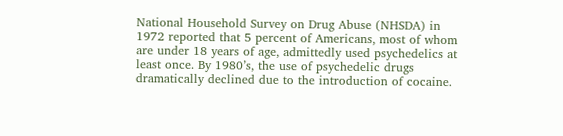National Household Survey on Drug Abuse (NHSDA) in 1972 reported that 5 percent of Americans, most of whom are under 18 years of age, admittedly used psychedelics at least once. By 1980’s, the use of psychedelic drugs dramatically declined due to the introduction of cocaine.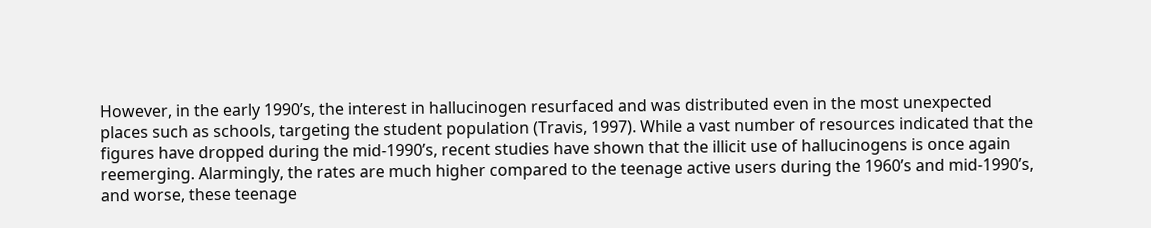However, in the early 1990’s, the interest in hallucinogen resurfaced and was distributed even in the most unexpected places such as schools, targeting the student population (Travis, 1997). While a vast number of resources indicated that the figures have dropped during the mid-1990’s, recent studies have shown that the illicit use of hallucinogens is once again reemerging. Alarmingly, the rates are much higher compared to the teenage active users during the 1960’s and mid-1990’s, and worse, these teenage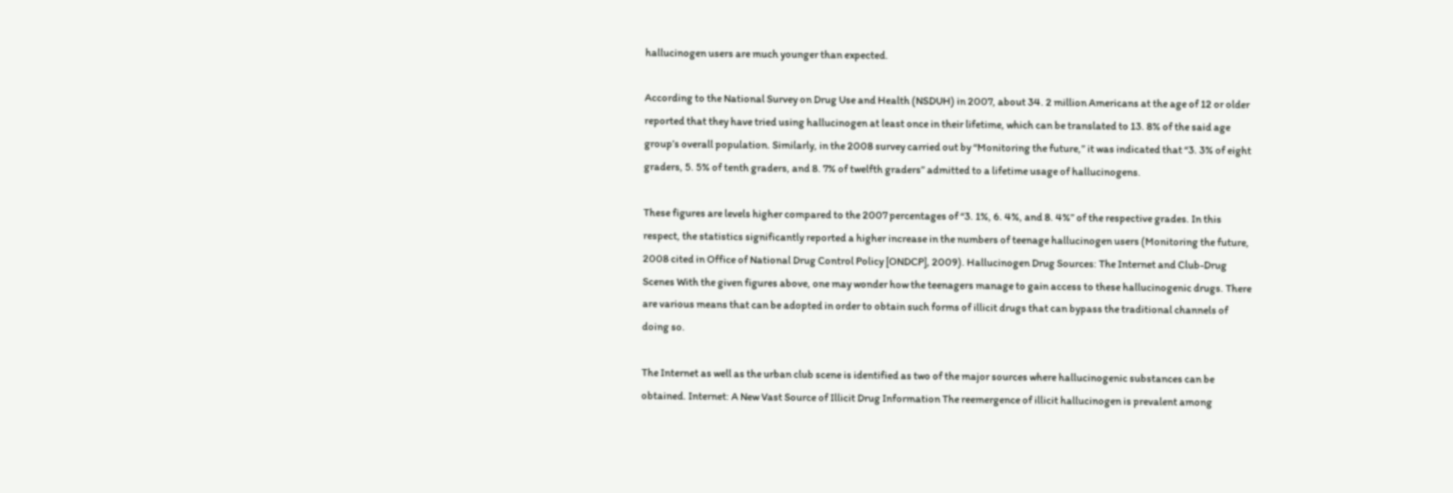hallucinogen users are much younger than expected.

According to the National Survey on Drug Use and Health (NSDUH) in 2007, about 34. 2 million Americans at the age of 12 or older reported that they have tried using hallucinogen at least once in their lifetime, which can be translated to 13. 8% of the said age group’s overall population. Similarly, in the 2008 survey carried out by “Monitoring the future,” it was indicated that “3. 3% of eight graders, 5. 5% of tenth graders, and 8. 7% of twelfth graders” admitted to a lifetime usage of hallucinogens.

These figures are levels higher compared to the 2007 percentages of “3. 1%, 6. 4%, and 8. 4%” of the respective grades. In this respect, the statistics significantly reported a higher increase in the numbers of teenage hallucinogen users (Monitoring the future, 2008 cited in Office of National Drug Control Policy [ONDCP], 2009). Hallucinogen Drug Sources: The Internet and Club-Drug Scenes With the given figures above, one may wonder how the teenagers manage to gain access to these hallucinogenic drugs. There are various means that can be adopted in order to obtain such forms of illicit drugs that can bypass the traditional channels of doing so.

The Internet as well as the urban club scene is identified as two of the major sources where hallucinogenic substances can be obtained. Internet: A New Vast Source of Illicit Drug Information The reemergence of illicit hallucinogen is prevalent among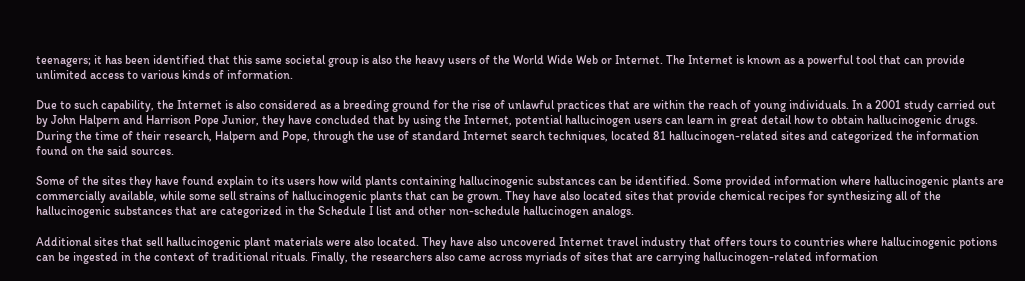teenagers; it has been identified that this same societal group is also the heavy users of the World Wide Web or Internet. The Internet is known as a powerful tool that can provide unlimited access to various kinds of information.

Due to such capability, the Internet is also considered as a breeding ground for the rise of unlawful practices that are within the reach of young individuals. In a 2001 study carried out by John Halpern and Harrison Pope Junior, they have concluded that by using the Internet, potential hallucinogen users can learn in great detail how to obtain hallucinogenic drugs. During the time of their research, Halpern and Pope, through the use of standard Internet search techniques, located 81 hallucinogen-related sites and categorized the information found on the said sources.

Some of the sites they have found explain to its users how wild plants containing hallucinogenic substances can be identified. Some provided information where hallucinogenic plants are commercially available, while some sell strains of hallucinogenic plants that can be grown. They have also located sites that provide chemical recipes for synthesizing all of the hallucinogenic substances that are categorized in the Schedule I list and other non-schedule hallucinogen analogs.

Additional sites that sell hallucinogenic plant materials were also located. They have also uncovered Internet travel industry that offers tours to countries where hallucinogenic potions can be ingested in the context of traditional rituals. Finally, the researchers also came across myriads of sites that are carrying hallucinogen-related information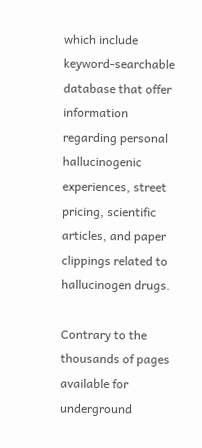which include keyword-searchable database that offer information regarding personal hallucinogenic experiences, street pricing, scientific articles, and paper clippings related to hallucinogen drugs.

Contrary to the thousands of pages available for underground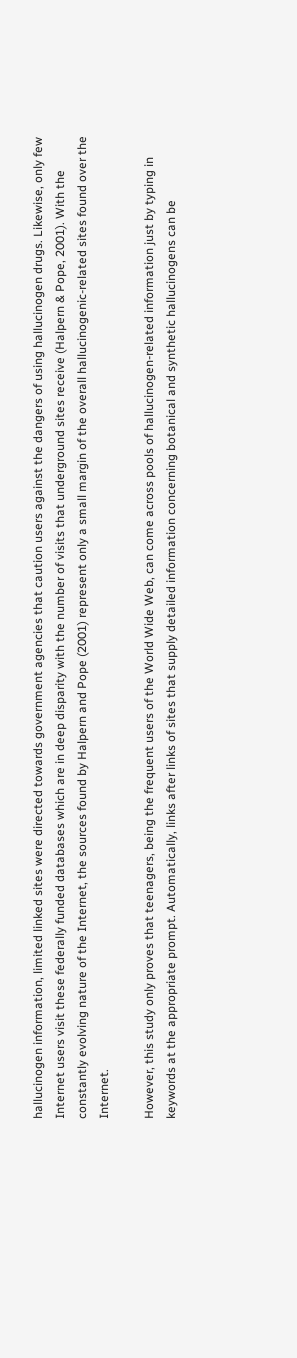hallucinogen information, limited linked sites were directed towards government agencies that caution users against the dangers of using hallucinogen drugs. Likewise, only few Internet users visit these federally funded databases which are in deep disparity with the number of visits that underground sites receive (Halpern & Pope, 2001). With the constantly evolving nature of the Internet, the sources found by Halpern and Pope (2001) represent only a small margin of the overall hallucinogenic-related sites found over the Internet.

However, this study only proves that teenagers, being the frequent users of the World Wide Web, can come across pools of hallucinogen-related information just by typing in keywords at the appropriate prompt. Automatically, links after links of sites that supply detailed information concerning botanical and synthetic hallucinogens can be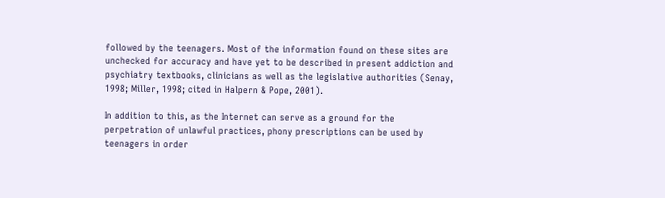followed by the teenagers. Most of the information found on these sites are unchecked for accuracy and have yet to be described in present addiction and psychiatry textbooks, clinicians as well as the legislative authorities (Senay, 1998; Miller, 1998; cited in Halpern & Pope, 2001).

In addition to this, as the Internet can serve as a ground for the perpetration of unlawful practices, phony prescriptions can be used by teenagers in order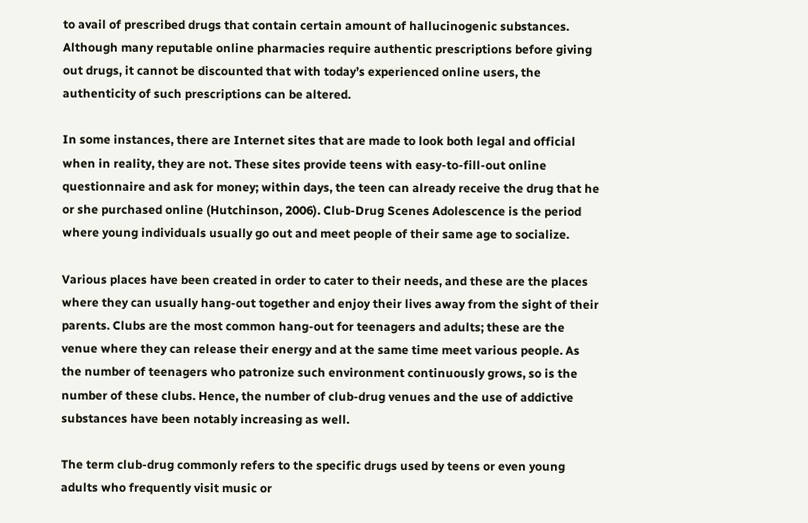to avail of prescribed drugs that contain certain amount of hallucinogenic substances. Although many reputable online pharmacies require authentic prescriptions before giving out drugs, it cannot be discounted that with today’s experienced online users, the authenticity of such prescriptions can be altered.

In some instances, there are Internet sites that are made to look both legal and official when in reality, they are not. These sites provide teens with easy-to-fill-out online questionnaire and ask for money; within days, the teen can already receive the drug that he or she purchased online (Hutchinson, 2006). Club-Drug Scenes Adolescence is the period where young individuals usually go out and meet people of their same age to socialize.

Various places have been created in order to cater to their needs, and these are the places where they can usually hang-out together and enjoy their lives away from the sight of their parents. Clubs are the most common hang-out for teenagers and adults; these are the venue where they can release their energy and at the same time meet various people. As the number of teenagers who patronize such environment continuously grows, so is the number of these clubs. Hence, the number of club-drug venues and the use of addictive substances have been notably increasing as well.

The term club-drug commonly refers to the specific drugs used by teens or even young adults who frequently visit music or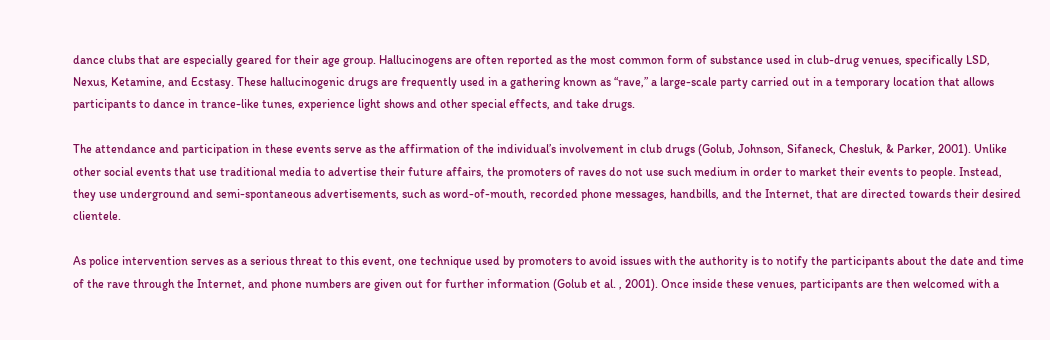dance clubs that are especially geared for their age group. Hallucinogens are often reported as the most common form of substance used in club-drug venues, specifically LSD, Nexus, Ketamine, and Ecstasy. These hallucinogenic drugs are frequently used in a gathering known as “rave,” a large-scale party carried out in a temporary location that allows participants to dance in trance-like tunes, experience light shows and other special effects, and take drugs.

The attendance and participation in these events serve as the affirmation of the individual’s involvement in club drugs (Golub, Johnson, Sifaneck, Chesluk, & Parker, 2001). Unlike other social events that use traditional media to advertise their future affairs, the promoters of raves do not use such medium in order to market their events to people. Instead, they use underground and semi-spontaneous advertisements, such as word-of-mouth, recorded phone messages, handbills, and the Internet, that are directed towards their desired clientele.

As police intervention serves as a serious threat to this event, one technique used by promoters to avoid issues with the authority is to notify the participants about the date and time of the rave through the Internet, and phone numbers are given out for further information (Golub et al. , 2001). Once inside these venues, participants are then welcomed with a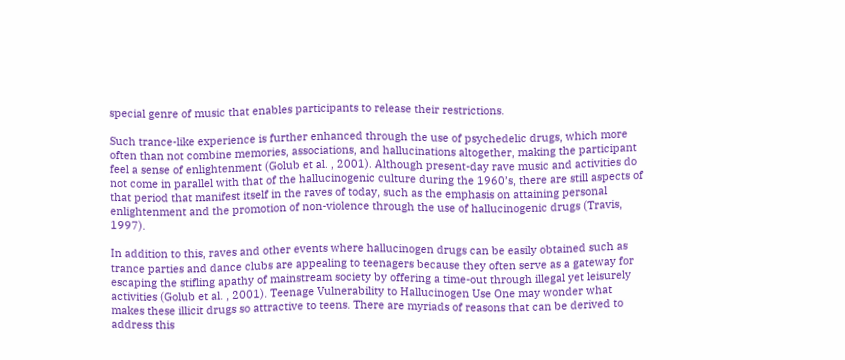special genre of music that enables participants to release their restrictions.

Such trance-like experience is further enhanced through the use of psychedelic drugs, which more often than not combine memories, associations, and hallucinations altogether, making the participant feel a sense of enlightenment (Golub et al. , 2001). Although present-day rave music and activities do not come in parallel with that of the hallucinogenic culture during the 1960’s, there are still aspects of that period that manifest itself in the raves of today, such as the emphasis on attaining personal enlightenment and the promotion of non-violence through the use of hallucinogenic drugs (Travis, 1997).

In addition to this, raves and other events where hallucinogen drugs can be easily obtained such as trance parties and dance clubs are appealing to teenagers because they often serve as a gateway for escaping the stifling apathy of mainstream society by offering a time-out through illegal yet leisurely activities (Golub et al. , 2001). Teenage Vulnerability to Hallucinogen Use One may wonder what makes these illicit drugs so attractive to teens. There are myriads of reasons that can be derived to address this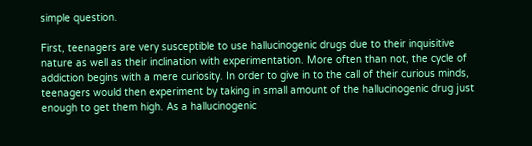simple question.

First, teenagers are very susceptible to use hallucinogenic drugs due to their inquisitive nature as well as their inclination with experimentation. More often than not, the cycle of addiction begins with a mere curiosity. In order to give in to the call of their curious minds, teenagers would then experiment by taking in small amount of the hallucinogenic drug just enough to get them high. As a hallucinogenic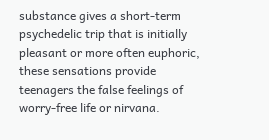substance gives a short-term psychedelic trip that is initially pleasant or more often euphoric, these sensations provide teenagers the false feelings of worry-free life or nirvana.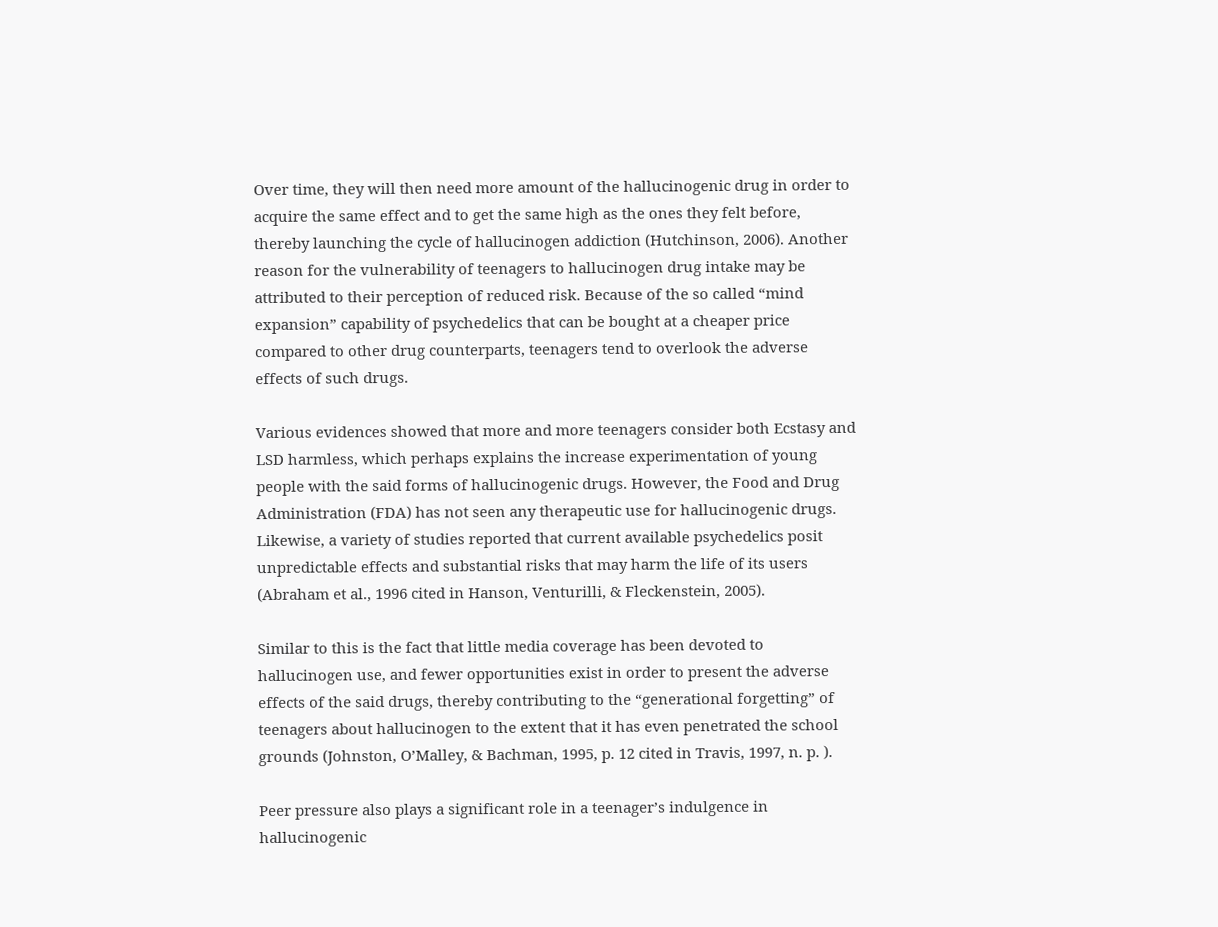Over time, they will then need more amount of the hallucinogenic drug in order to acquire the same effect and to get the same high as the ones they felt before, thereby launching the cycle of hallucinogen addiction (Hutchinson, 2006). Another reason for the vulnerability of teenagers to hallucinogen drug intake may be attributed to their perception of reduced risk. Because of the so called “mind expansion” capability of psychedelics that can be bought at a cheaper price compared to other drug counterparts, teenagers tend to overlook the adverse effects of such drugs.

Various evidences showed that more and more teenagers consider both Ecstasy and LSD harmless, which perhaps explains the increase experimentation of young people with the said forms of hallucinogenic drugs. However, the Food and Drug Administration (FDA) has not seen any therapeutic use for hallucinogenic drugs. Likewise, a variety of studies reported that current available psychedelics posit unpredictable effects and substantial risks that may harm the life of its users (Abraham et al., 1996 cited in Hanson, Venturilli, & Fleckenstein, 2005).

Similar to this is the fact that little media coverage has been devoted to hallucinogen use, and fewer opportunities exist in order to present the adverse effects of the said drugs, thereby contributing to the “generational forgetting” of teenagers about hallucinogen to the extent that it has even penetrated the school grounds (Johnston, O’Malley, & Bachman, 1995, p. 12 cited in Travis, 1997, n. p. ).

Peer pressure also plays a significant role in a teenager’s indulgence in hallucinogenic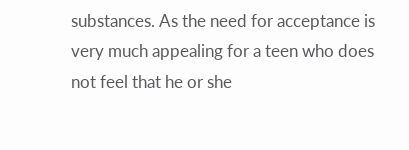substances. As the need for acceptance is very much appealing for a teen who does not feel that he or she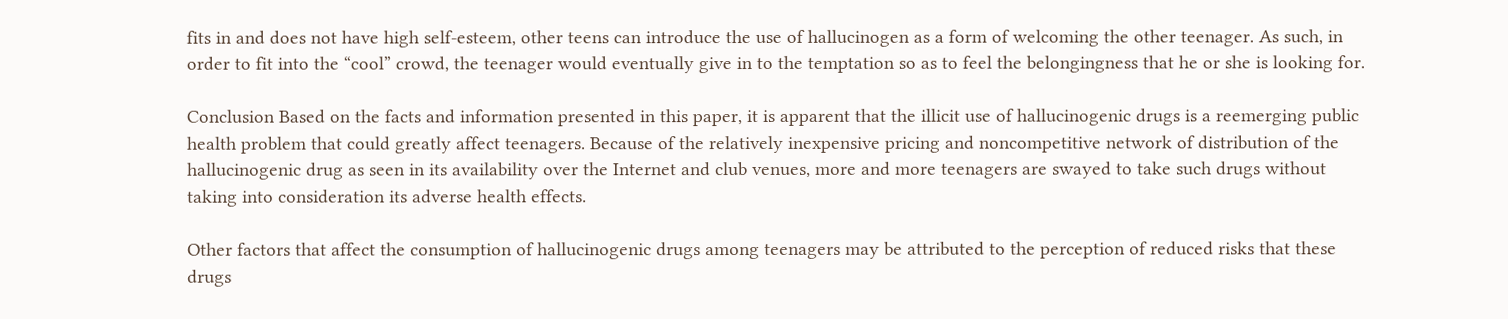fits in and does not have high self-esteem, other teens can introduce the use of hallucinogen as a form of welcoming the other teenager. As such, in order to fit into the “cool” crowd, the teenager would eventually give in to the temptation so as to feel the belongingness that he or she is looking for.

Conclusion Based on the facts and information presented in this paper, it is apparent that the illicit use of hallucinogenic drugs is a reemerging public health problem that could greatly affect teenagers. Because of the relatively inexpensive pricing and noncompetitive network of distribution of the hallucinogenic drug as seen in its availability over the Internet and club venues, more and more teenagers are swayed to take such drugs without taking into consideration its adverse health effects.

Other factors that affect the consumption of hallucinogenic drugs among teenagers may be attributed to the perception of reduced risks that these drugs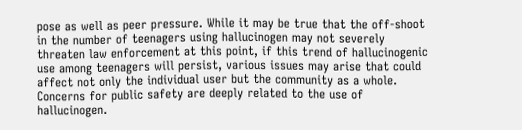pose as well as peer pressure. While it may be true that the off-shoot in the number of teenagers using hallucinogen may not severely threaten law enforcement at this point, if this trend of hallucinogenic use among teenagers will persist, various issues may arise that could affect not only the individual user but the community as a whole. Concerns for public safety are deeply related to the use of hallucinogen.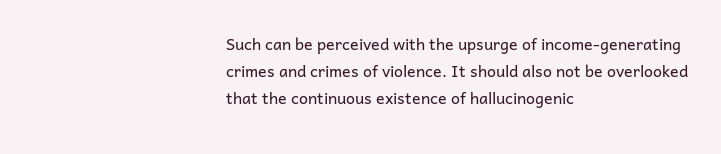Such can be perceived with the upsurge of income-generating crimes and crimes of violence. It should also not be overlooked that the continuous existence of hallucinogenic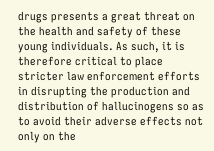drugs presents a great threat on the health and safety of these young individuals. As such, it is therefore critical to place stricter law enforcement efforts in disrupting the production and distribution of hallucinogens so as to avoid their adverse effects not only on the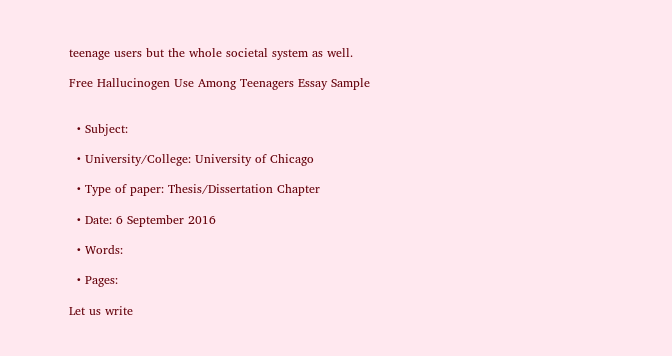teenage users but the whole societal system as well.

Free Hallucinogen Use Among Teenagers Essay Sample


  • Subject:

  • University/College: University of Chicago

  • Type of paper: Thesis/Dissertation Chapter

  • Date: 6 September 2016

  • Words:

  • Pages:

Let us write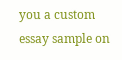you a custom essay sample on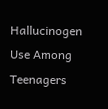Hallucinogen Use Among Teenagers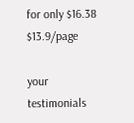for only $16.38 $13.9/page

your testimonials